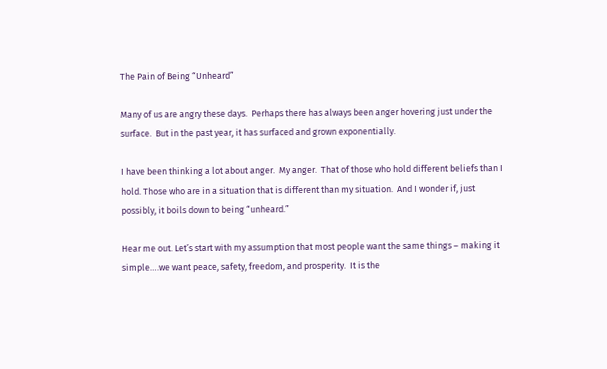The Pain of Being “Unheard”

Many of us are angry these days.  Perhaps there has always been anger hovering just under the surface.  But in the past year, it has surfaced and grown exponentially.

I have been thinking a lot about anger.  My anger.  That of those who hold different beliefs than I hold. Those who are in a situation that is different than my situation.  And I wonder if, just possibly, it boils down to being “unheard.”

Hear me out. Let’s start with my assumption that most people want the same things – making it simple….we want peace, safety, freedom, and prosperity.  It is the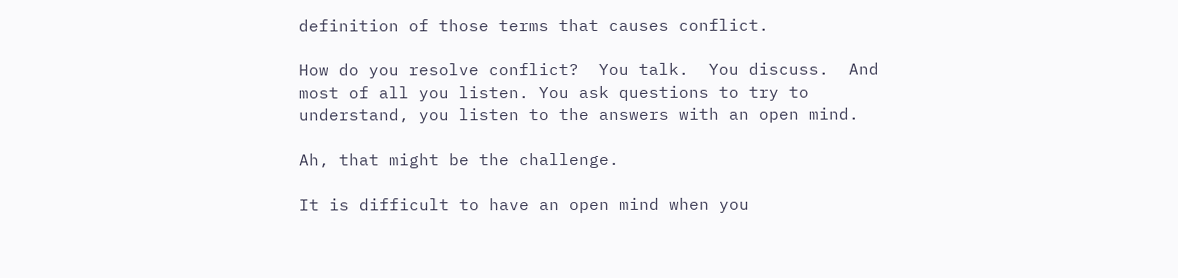definition of those terms that causes conflict.

How do you resolve conflict?  You talk.  You discuss.  And most of all you listen. You ask questions to try to understand, you listen to the answers with an open mind.

Ah, that might be the challenge.

It is difficult to have an open mind when you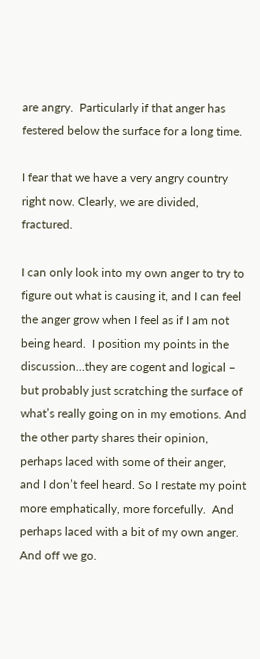are angry.  Particularly if that anger has festered below the surface for a long time.

I fear that we have a very angry country right now. Clearly, we are divided, fractured.

I can only look into my own anger to try to figure out what is causing it, and I can feel the anger grow when I feel as if I am not being heard.  I position my points in the discussion…they are cogent and logical – but probably just scratching the surface of what’s really going on in my emotions. And the other party shares their opinion, perhaps laced with some of their anger, and I don’t feel heard. So I restate my point more emphatically, more forcefully.  And perhaps laced with a bit of my own anger.  And off we go.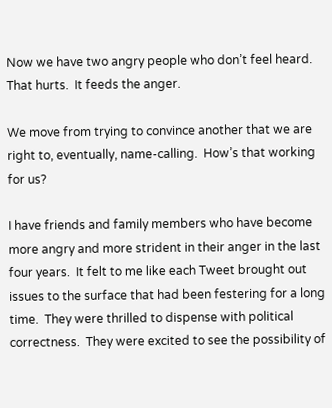Now we have two angry people who don’t feel heard.  That hurts.  It feeds the anger.

We move from trying to convince another that we are right to, eventually, name-calling.  How’s that working for us?

I have friends and family members who have become more angry and more strident in their anger in the last four years.  It felt to me like each Tweet brought out issues to the surface that had been festering for a long time.  They were thrilled to dispense with political correctness.  They were excited to see the possibility of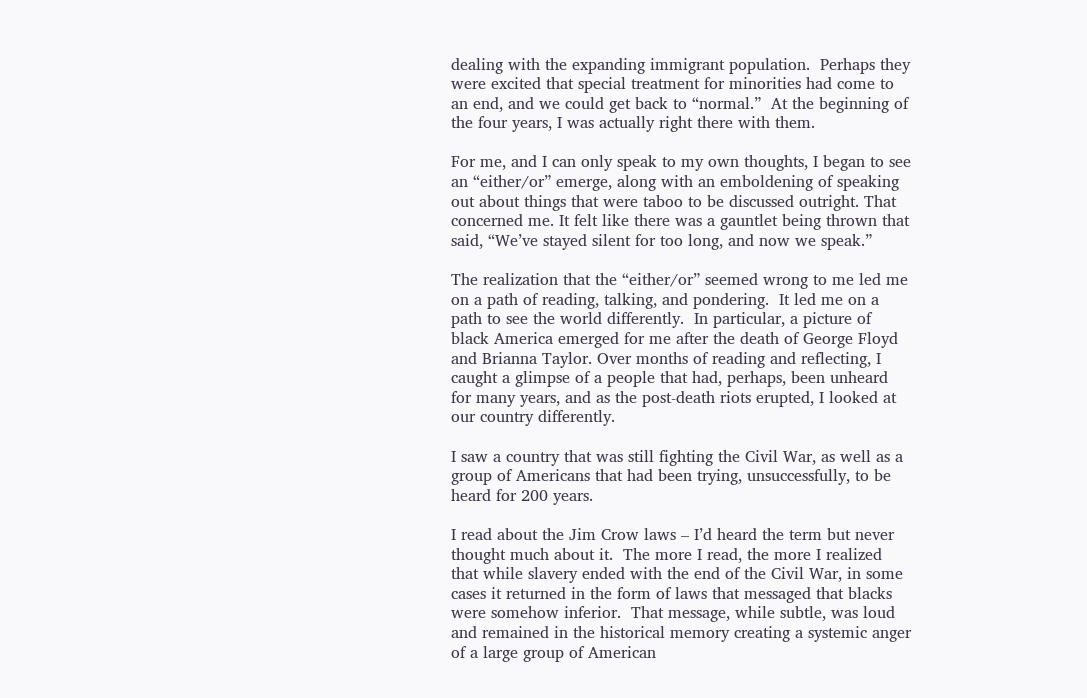dealing with the expanding immigrant population.  Perhaps they were excited that special treatment for minorities had come to an end, and we could get back to “normal.”  At the beginning of the four years, I was actually right there with them.

For me, and I can only speak to my own thoughts, I began to see an “either/or” emerge, along with an emboldening of speaking out about things that were taboo to be discussed outright. That concerned me. It felt like there was a gauntlet being thrown that said, “We’ve stayed silent for too long, and now we speak.”

The realization that the “either/or” seemed wrong to me led me on a path of reading, talking, and pondering.  It led me on a path to see the world differently.  In particular, a picture of black America emerged for me after the death of George Floyd and Brianna Taylor. Over months of reading and reflecting, I caught a glimpse of a people that had, perhaps, been unheard for many years, and as the post-death riots erupted, I looked at our country differently.

I saw a country that was still fighting the Civil War, as well as a group of Americans that had been trying, unsuccessfully, to be heard for 200 years.

I read about the Jim Crow laws – I’d heard the term but never thought much about it.  The more I read, the more I realized that while slavery ended with the end of the Civil War, in some cases it returned in the form of laws that messaged that blacks were somehow inferior.  That message, while subtle, was loud and remained in the historical memory creating a systemic anger of a large group of American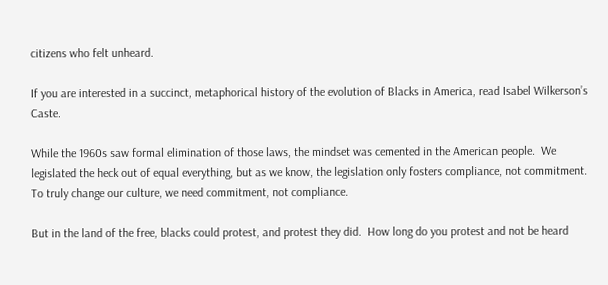citizens who felt unheard.

If you are interested in a succinct, metaphorical history of the evolution of Blacks in America, read Isabel Wilkerson’s Caste.

While the 1960s saw formal elimination of those laws, the mindset was cemented in the American people.  We legislated the heck out of equal everything, but as we know, the legislation only fosters compliance, not commitment.  To truly change our culture, we need commitment, not compliance.

But in the land of the free, blacks could protest, and protest they did.  How long do you protest and not be heard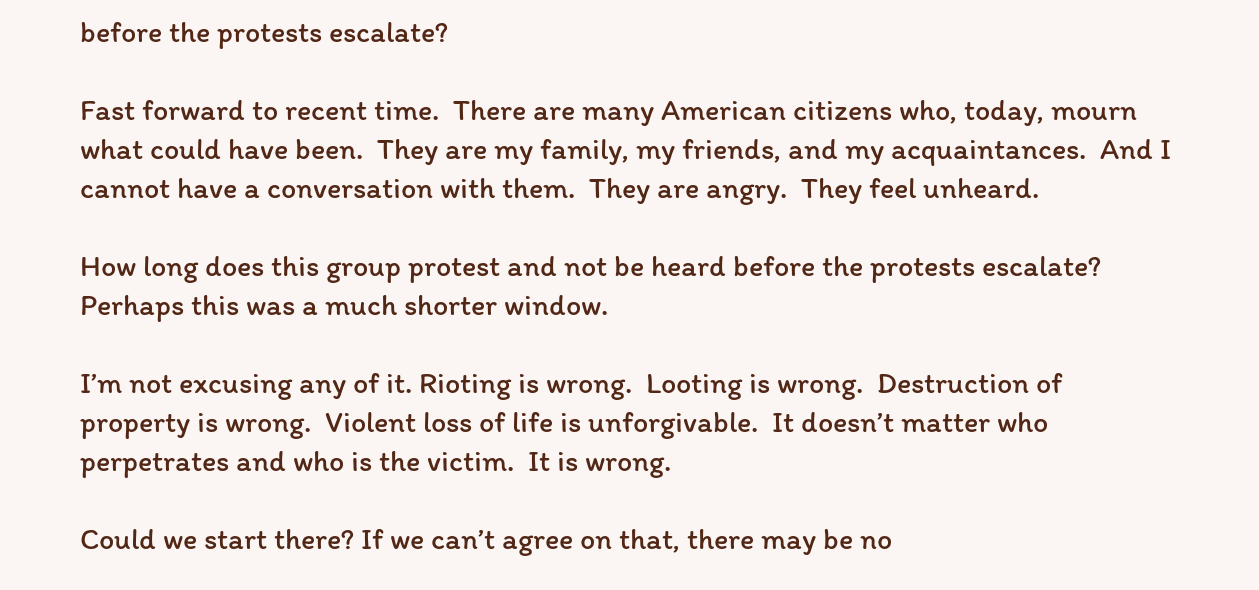before the protests escalate?

Fast forward to recent time.  There are many American citizens who, today, mourn what could have been.  They are my family, my friends, and my acquaintances.  And I cannot have a conversation with them.  They are angry.  They feel unheard.

How long does this group protest and not be heard before the protests escalate?  Perhaps this was a much shorter window.

I’m not excusing any of it. Rioting is wrong.  Looting is wrong.  Destruction of property is wrong.  Violent loss of life is unforgivable.  It doesn’t matter who perpetrates and who is the victim.  It is wrong.

Could we start there? If we can’t agree on that, there may be no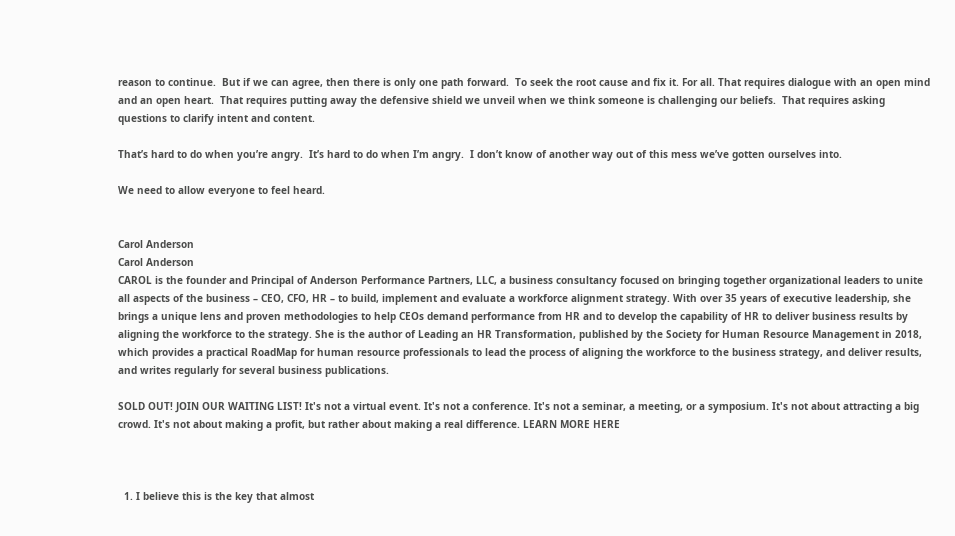reason to continue.  But if we can agree, then there is only one path forward.  To seek the root cause and fix it. For all. That requires dialogue with an open mind and an open heart.  That requires putting away the defensive shield we unveil when we think someone is challenging our beliefs.  That requires asking questions to clarify intent and content.

That’s hard to do when you’re angry.  It’s hard to do when I’m angry.  I don’t know of another way out of this mess we’ve gotten ourselves into.

We need to allow everyone to feel heard.


Carol Anderson
Carol Anderson
CAROL is the founder and Principal of Anderson Performance Partners, LLC, a business consultancy focused on bringing together organizational leaders to unite all aspects of the business – CEO, CFO, HR – to build, implement and evaluate a workforce alignment strategy. With over 35 years of executive leadership, she brings a unique lens and proven methodologies to help CEOs demand performance from HR and to develop the capability of HR to deliver business results by aligning the workforce to the strategy. She is the author of Leading an HR Transformation, published by the Society for Human Resource Management in 2018, which provides a practical RoadMap for human resource professionals to lead the process of aligning the workforce to the business strategy, and deliver results, and writes regularly for several business publications.

SOLD OUT! JOIN OUR WAITING LIST! It's not a virtual event. It's not a conference. It's not a seminar, a meeting, or a symposium. It's not about attracting a big crowd. It's not about making a profit, but rather about making a real difference. LEARN MORE HERE



  1. I believe this is the key that almost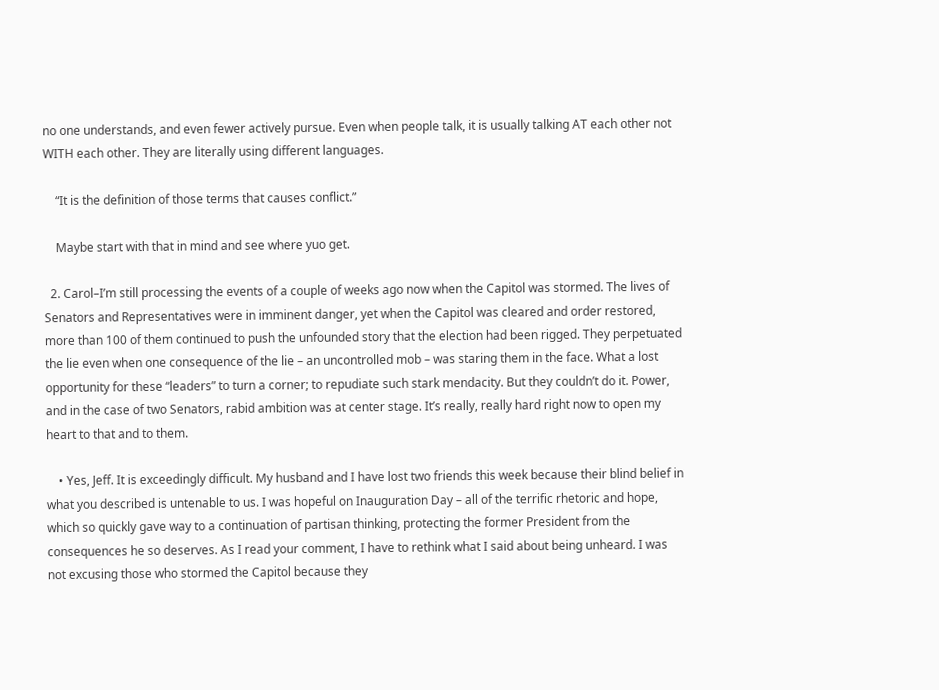no one understands, and even fewer actively pursue. Even when people talk, it is usually talking AT each other not WITH each other. They are literally using different languages.

    “It is the definition of those terms that causes conflict.”

    Maybe start with that in mind and see where yuo get.

  2. Carol–I’m still processing the events of a couple of weeks ago now when the Capitol was stormed. The lives of Senators and Representatives were in imminent danger, yet when the Capitol was cleared and order restored, more than 100 of them continued to push the unfounded story that the election had been rigged. They perpetuated the lie even when one consequence of the lie – an uncontrolled mob – was staring them in the face. What a lost opportunity for these “leaders” to turn a corner; to repudiate such stark mendacity. But they couldn’t do it. Power, and in the case of two Senators, rabid ambition was at center stage. It’s really, really hard right now to open my heart to that and to them.

    • Yes, Jeff. It is exceedingly difficult. My husband and I have lost two friends this week because their blind belief in what you described is untenable to us. I was hopeful on Inauguration Day – all of the terrific rhetoric and hope, which so quickly gave way to a continuation of partisan thinking, protecting the former President from the consequences he so deserves. As I read your comment, I have to rethink what I said about being unheard. I was not excusing those who stormed the Capitol because they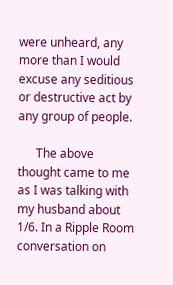were unheard, any more than I would excuse any seditious or destructive act by any group of people.

      The above thought came to me as I was talking with my husband about 1/6. In a Ripple Room conversation on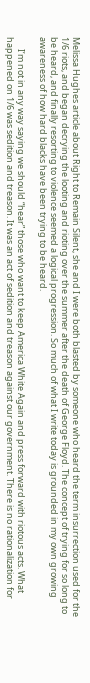Melissa Hughes article about Right to Remain Silent, she and I were both blasted by someone who heard the term insurrection used for the 1/6 riots, and began decrying the looting and rioting over the summer after the death of George Floyd. The concept of trying for so long to be heard, and finally resorting to violence seemed a logical progression. So much of what I write today is grounded in my own growing awareness of how hard blacks have been trying to be heard.

      I’m not in any way saying we should “hear” those who want to keep America White Again and press forward with riotous acts. What happened on 1/6 was sedition and treason. It was an act of sedition and treason against our government. There is no rationalization for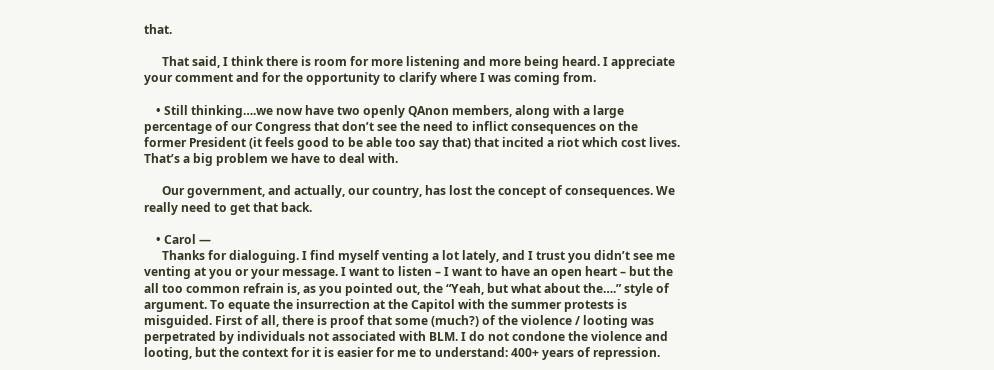that.

      That said, I think there is room for more listening and more being heard. I appreciate your comment and for the opportunity to clarify where I was coming from.

    • Still thinking….we now have two openly QAnon members, along with a large percentage of our Congress that don’t see the need to inflict consequences on the former President (it feels good to be able too say that) that incited a riot which cost lives. That’s a big problem we have to deal with.

      Our government, and actually, our country, has lost the concept of consequences. We really need to get that back.

    • Carol —
      Thanks for dialoguing. I find myself venting a lot lately, and I trust you didn’t see me venting at you or your message. I want to listen – I want to have an open heart – but the all too common refrain is, as you pointed out, the “Yeah, but what about the….” style of argument. To equate the insurrection at the Capitol with the summer protests is misguided. First of all, there is proof that some (much?) of the violence / looting was perpetrated by individuals not associated with BLM. I do not condone the violence and looting, but the context for it is easier for me to understand: 400+ years of repression.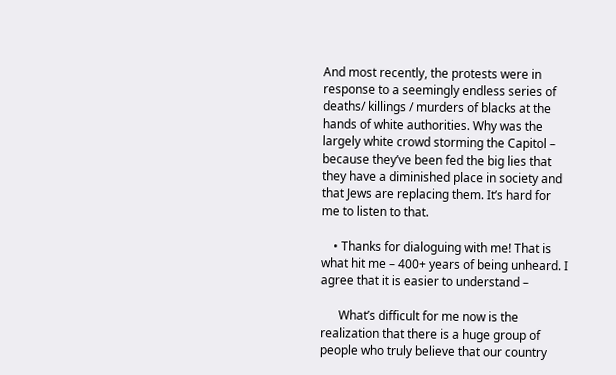And most recently, the protests were in response to a seemingly endless series of deaths/ killings / murders of blacks at the hands of white authorities. Why was the largely white crowd storming the Capitol – because they’ve been fed the big lies that they have a diminished place in society and that Jews are replacing them. It’s hard for me to listen to that.

    • Thanks for dialoguing with me! That is what hit me – 400+ years of being unheard. I agree that it is easier to understand –

      What’s difficult for me now is the realization that there is a huge group of people who truly believe that our country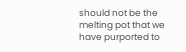should not be the melting pot that we have purported to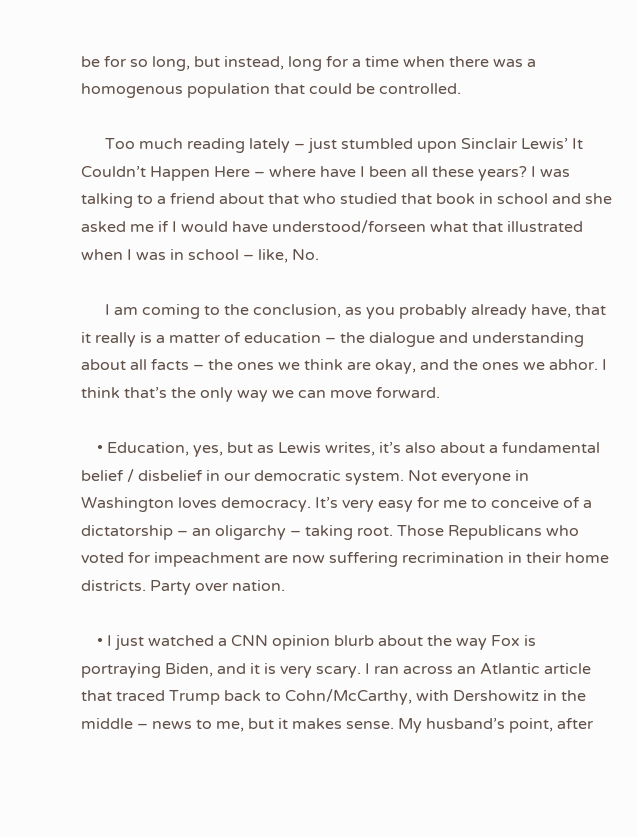be for so long, but instead, long for a time when there was a homogenous population that could be controlled.

      Too much reading lately – just stumbled upon Sinclair Lewis’ It Couldn’t Happen Here – where have I been all these years? I was talking to a friend about that who studied that book in school and she asked me if I would have understood/forseen what that illustrated when I was in school – like, No.

      I am coming to the conclusion, as you probably already have, that it really is a matter of education – the dialogue and understanding about all facts – the ones we think are okay, and the ones we abhor. I think that’s the only way we can move forward.

    • Education, yes, but as Lewis writes, it’s also about a fundamental belief / disbelief in our democratic system. Not everyone in Washington loves democracy. It’s very easy for me to conceive of a dictatorship – an oligarchy – taking root. Those Republicans who voted for impeachment are now suffering recrimination in their home districts. Party over nation.

    • I just watched a CNN opinion blurb about the way Fox is portraying Biden, and it is very scary. I ran across an Atlantic article that traced Trump back to Cohn/McCarthy, with Dershowitz in the middle – news to me, but it makes sense. My husband’s point, after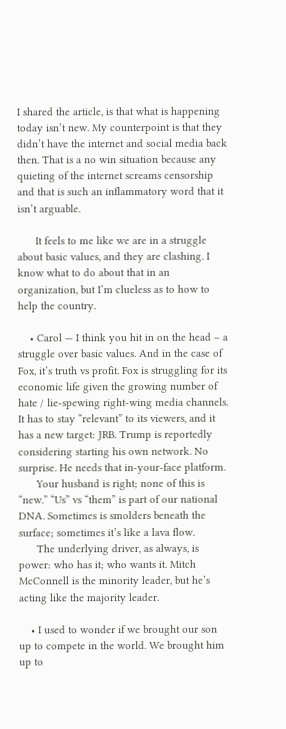I shared the article, is that what is happening today isn’t new. My counterpoint is that they didn’t have the internet and social media back then. That is a no win situation because any quieting of the internet screams censorship and that is such an inflammatory word that it isn’t arguable.

      It feels to me like we are in a struggle about basic values, and they are clashing. I know what to do about that in an organization, but I’m clueless as to how to help the country.

    • Carol — I think you hit in on the head – a struggle over basic values. And in the case of Fox, it’s truth vs profit. Fox is struggling for its economic life given the growing number of hate / lie-spewing right-wing media channels. It has to stay “relevant” to its viewers, and it has a new target: JRB. Trump is reportedly considering starting his own network. No surprise. He needs that in-your-face platform.
      Your husband is right; none of this is “new.” “Us” vs “them” is part of our national DNA. Sometimes is smolders beneath the surface; sometimes it’s like a lava flow.
      The underlying driver, as always, is power: who has it; who wants it. Mitch McConnell is the minority leader, but he’s acting like the majority leader.

    • I used to wonder if we brought our son up to compete in the world. We brought him up to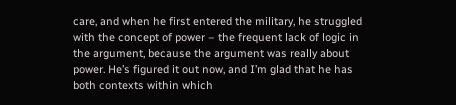care, and when he first entered the military, he struggled with the concept of power – the frequent lack of logic in the argument, because the argument was really about power. He’s figured it out now, and I’m glad that he has both contexts within which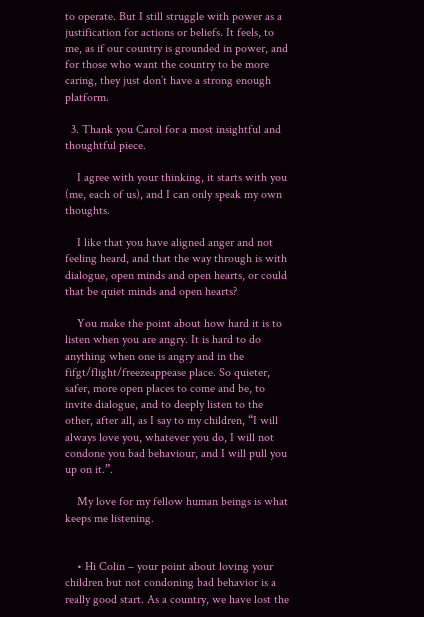to operate. But I still struggle with power as a justification for actions or beliefs. It feels, to me, as if our country is grounded in power, and for those who want the country to be more caring, they just don’t have a strong enough platform.

  3. Thank you Carol for a most insightful and thoughtful piece.

    I agree with your thinking, it starts with you (me, each of us), and I can only speak my own thoughts.

    I like that you have aligned anger and not feeling heard, and that the way through is with dialogue, open minds and open hearts, or could that be quiet minds and open hearts?

    You make the point about how hard it is to listen when you are angry. It is hard to do anything when one is angry and in the fifgt/flight/freezeappease place. So quieter, safer, more open places to come and be, to invite dialogue, and to deeply listen to the other, after all, as I say to my children, “I will always love you, whatever you do, I will not condone you bad behaviour, and I will pull you up on it.”.

    My love for my fellow human beings is what keeps me listening.


    • Hi Colin – your point about loving your children but not condoning bad behavior is a really good start. As a country, we have lost the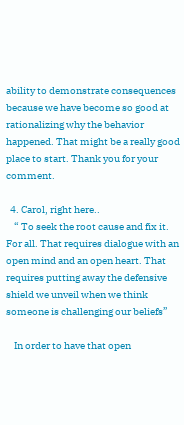ability to demonstrate consequences because we have become so good at rationalizing why the behavior happened. That might be a really good place to start. Thank you for your comment.

  4. Carol, right here..
    “ To seek the root cause and fix it. For all. That requires dialogue with an open mind and an open heart. That requires putting away the defensive shield we unveil when we think someone is challenging our beliefs”

    In order to have that open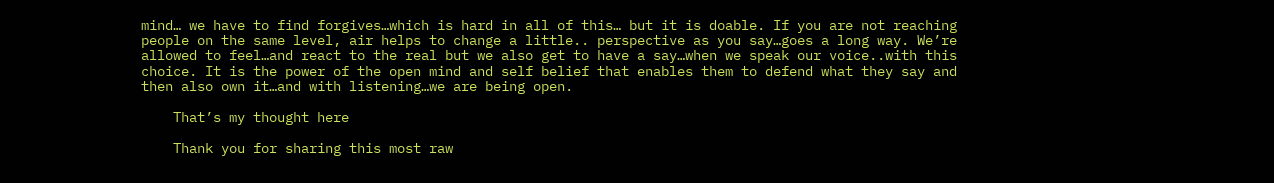mind… we have to find forgives…which is hard in all of this… but it is doable. If you are not reaching people on the same level, air helps to change a little.. perspective as you say…goes a long way. We’re allowed to feel…and react to the real but we also get to have a say…when we speak our voice..with this choice. It is the power of the open mind and self belief that enables them to defend what they say and then also own it…and with listening…we are being open.

    That’s my thought here

    Thank you for sharing this most raw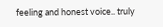feeling and honest voice.. truly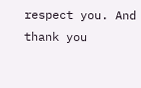respect you. And thank you